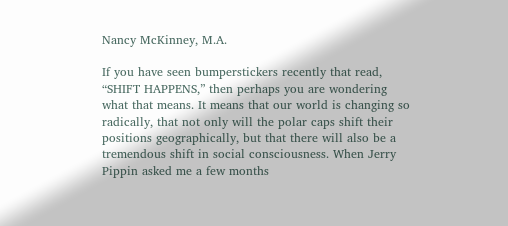Nancy McKinney, M.A.

If you have seen bumperstickers recently that read, “SHIFT HAPPENS,” then perhaps you are wondering what that means. It means that our world is changing so radically, that not only will the polar caps shift their positions geographically, but that there will also be a tremendous shift in social consciousness. When Jerry Pippin asked me a few months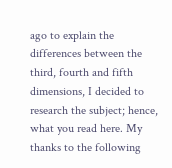ago to explain the differences between the third, fourth and fifth dimensions, I decided to research the subject; hence, what you read here. My thanks to the following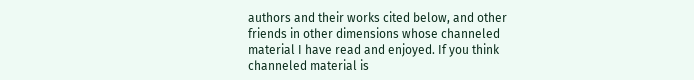authors and their works cited below, and other friends in other dimensions whose channeled material I have read and enjoyed. If you think channeled material is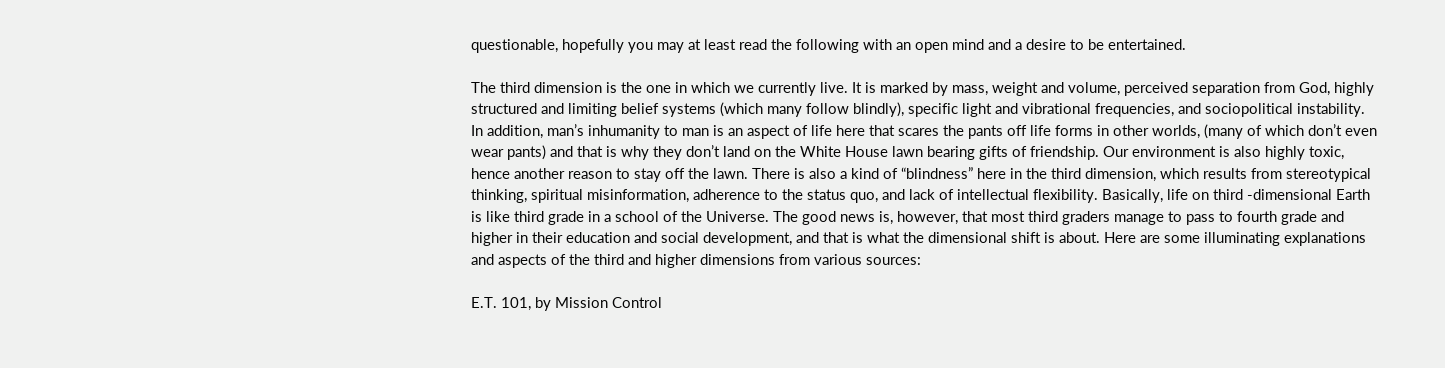questionable, hopefully you may at least read the following with an open mind and a desire to be entertained.

The third dimension is the one in which we currently live. It is marked by mass, weight and volume, perceived separation from God, highly structured and limiting belief systems (which many follow blindly), specific light and vibrational frequencies, and sociopolitical instability. In addition, man’s inhumanity to man is an aspect of life here that scares the pants off life forms in other worlds, (many of which don’t even wear pants) and that is why they don’t land on the White House lawn bearing gifts of friendship. Our environment is also highly toxic, hence another reason to stay off the lawn. There is also a kind of “blindness” here in the third dimension, which results from stereotypical thinking, spiritual misinformation, adherence to the status quo, and lack of intellectual flexibility. Basically, life on third -dimensional Earth is like third grade in a school of the Universe. The good news is, however, that most third graders manage to pass to fourth grade and higher in their education and social development, and that is what the dimensional shift is about. Here are some illuminating explanations and aspects of the third and higher dimensions from various sources:

E.T. 101, by Mission Control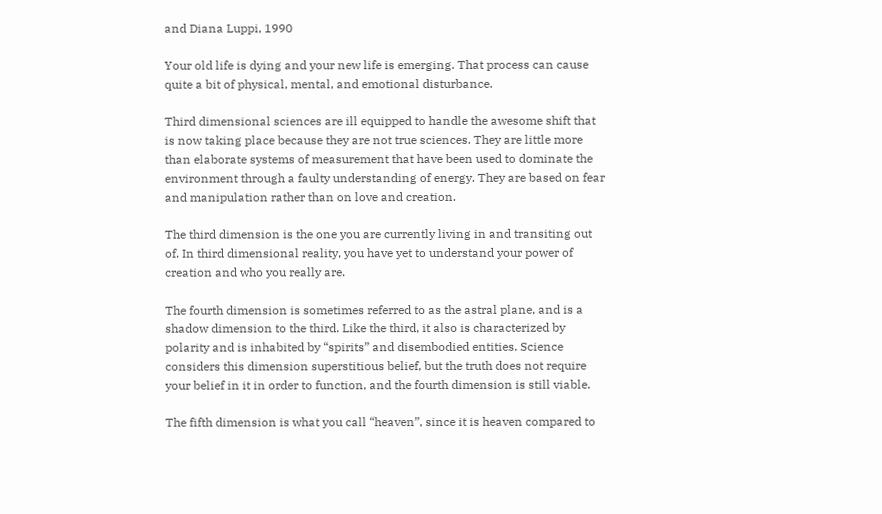and Diana Luppi, 1990

Your old life is dying and your new life is emerging. That process can cause quite a bit of physical, mental, and emotional disturbance.

Third dimensional sciences are ill equipped to handle the awesome shift that is now taking place because they are not true sciences. They are little more than elaborate systems of measurement that have been used to dominate the environment through a faulty understanding of energy. They are based on fear and manipulation rather than on love and creation.

The third dimension is the one you are currently living in and transiting out of. In third dimensional reality, you have yet to understand your power of creation and who you really are.

The fourth dimension is sometimes referred to as the astral plane, and is a shadow dimension to the third. Like the third, it also is characterized by polarity and is inhabited by “spirits” and disembodied entities. Science considers this dimension superstitious belief, but the truth does not require your belief in it in order to function, and the fourth dimension is still viable.

The fifth dimension is what you call “heaven”, since it is heaven compared to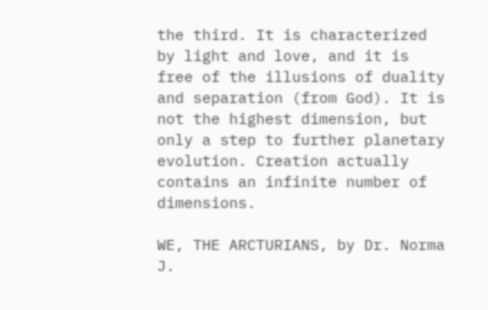the third. It is characterized by light and love, and it is free of the illusions of duality and separation (from God). It is not the highest dimension, but only a step to further planetary evolution. Creation actually contains an infinite number of dimensions.

WE, THE ARCTURIANS, by Dr. Norma J.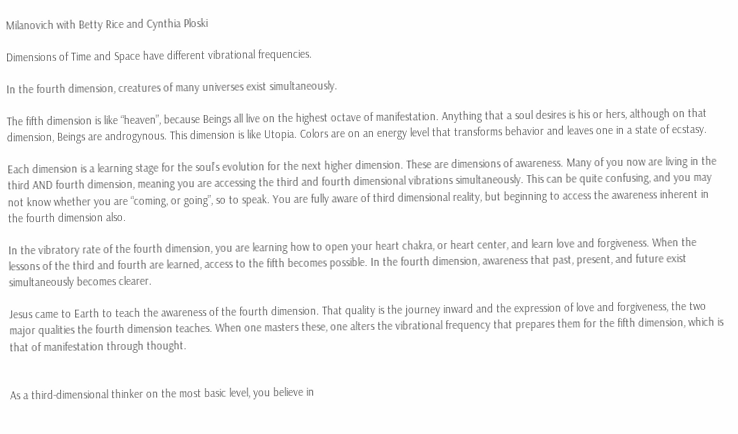Milanovich with Betty Rice and Cynthia Ploski

Dimensions of Time and Space have different vibrational frequencies.

In the fourth dimension, creatures of many universes exist simultaneously.

The fifth dimension is like “heaven”, because Beings all live on the highest octave of manifestation. Anything that a soul desires is his or hers, although on that dimension, Beings are androgynous. This dimension is like Utopia. Colors are on an energy level that transforms behavior and leaves one in a state of ecstasy.

Each dimension is a learning stage for the soul’s evolution for the next higher dimension. These are dimensions of awareness. Many of you now are living in the third AND fourth dimension, meaning you are accessing the third and fourth dimensional vibrations simultaneously. This can be quite confusing, and you may not know whether you are “coming, or going”, so to speak. You are fully aware of third dimensional reality, but beginning to access the awareness inherent in the fourth dimension also.

In the vibratory rate of the fourth dimension, you are learning how to open your heart chakra, or heart center, and learn love and forgiveness. When the lessons of the third and fourth are learned, access to the fifth becomes possible. In the fourth dimension, awareness that past, present, and future exist simultaneously becomes clearer.

Jesus came to Earth to teach the awareness of the fourth dimension. That quality is the journey inward and the expression of love and forgiveness, the two major qualities the fourth dimension teaches. When one masters these, one alters the vibrational frequency that prepares them for the fifth dimension, which is that of manifestation through thought.


As a third-dimensional thinker on the most basic level, you believe in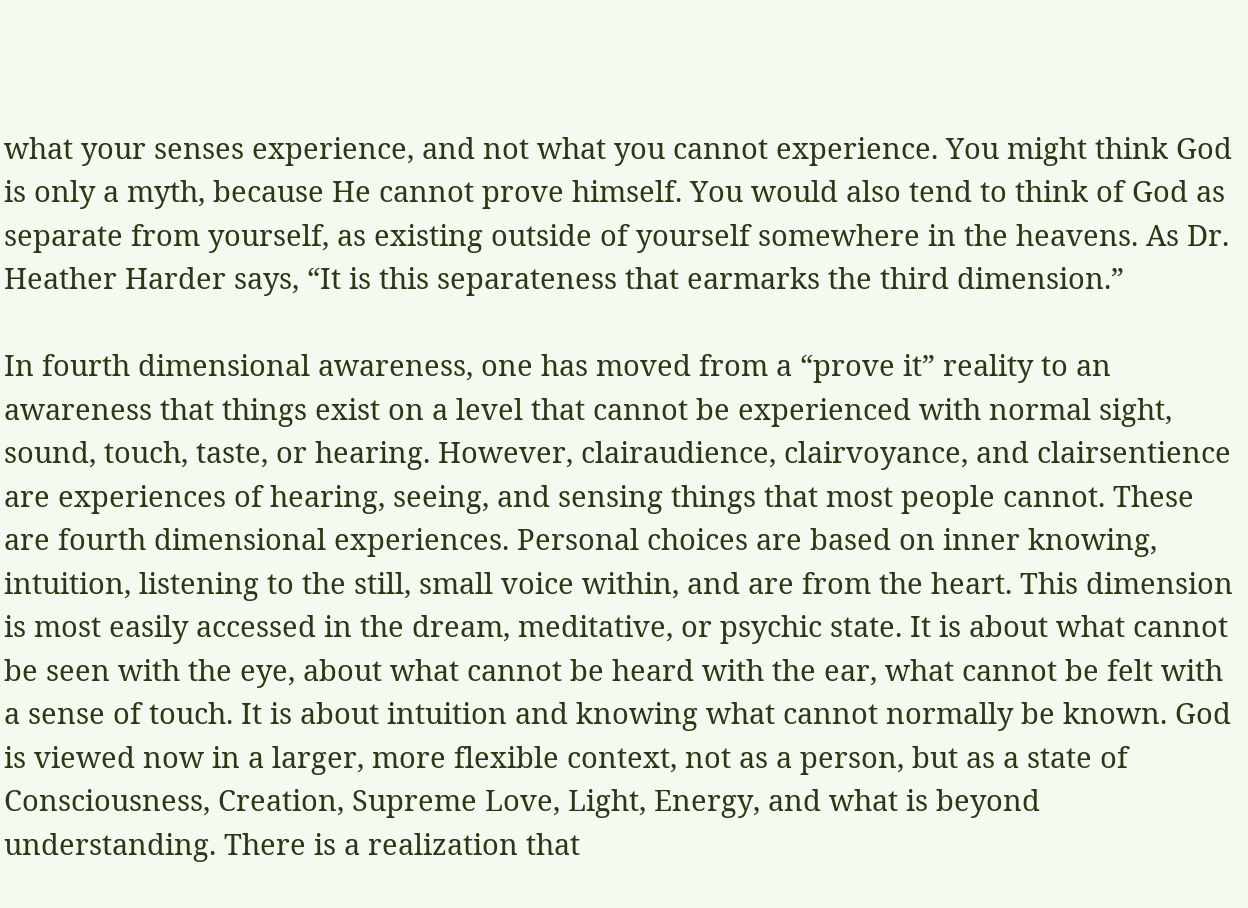what your senses experience, and not what you cannot experience. You might think God is only a myth, because He cannot prove himself. You would also tend to think of God as separate from yourself, as existing outside of yourself somewhere in the heavens. As Dr. Heather Harder says, “It is this separateness that earmarks the third dimension.”

In fourth dimensional awareness, one has moved from a “prove it” reality to an awareness that things exist on a level that cannot be experienced with normal sight, sound, touch, taste, or hearing. However, clairaudience, clairvoyance, and clairsentience are experiences of hearing, seeing, and sensing things that most people cannot. These are fourth dimensional experiences. Personal choices are based on inner knowing, intuition, listening to the still, small voice within, and are from the heart. This dimension is most easily accessed in the dream, meditative, or psychic state. It is about what cannot be seen with the eye, about what cannot be heard with the ear, what cannot be felt with a sense of touch. It is about intuition and knowing what cannot normally be known. God is viewed now in a larger, more flexible context, not as a person, but as a state of Consciousness, Creation, Supreme Love, Light, Energy, and what is beyond understanding. There is a realization that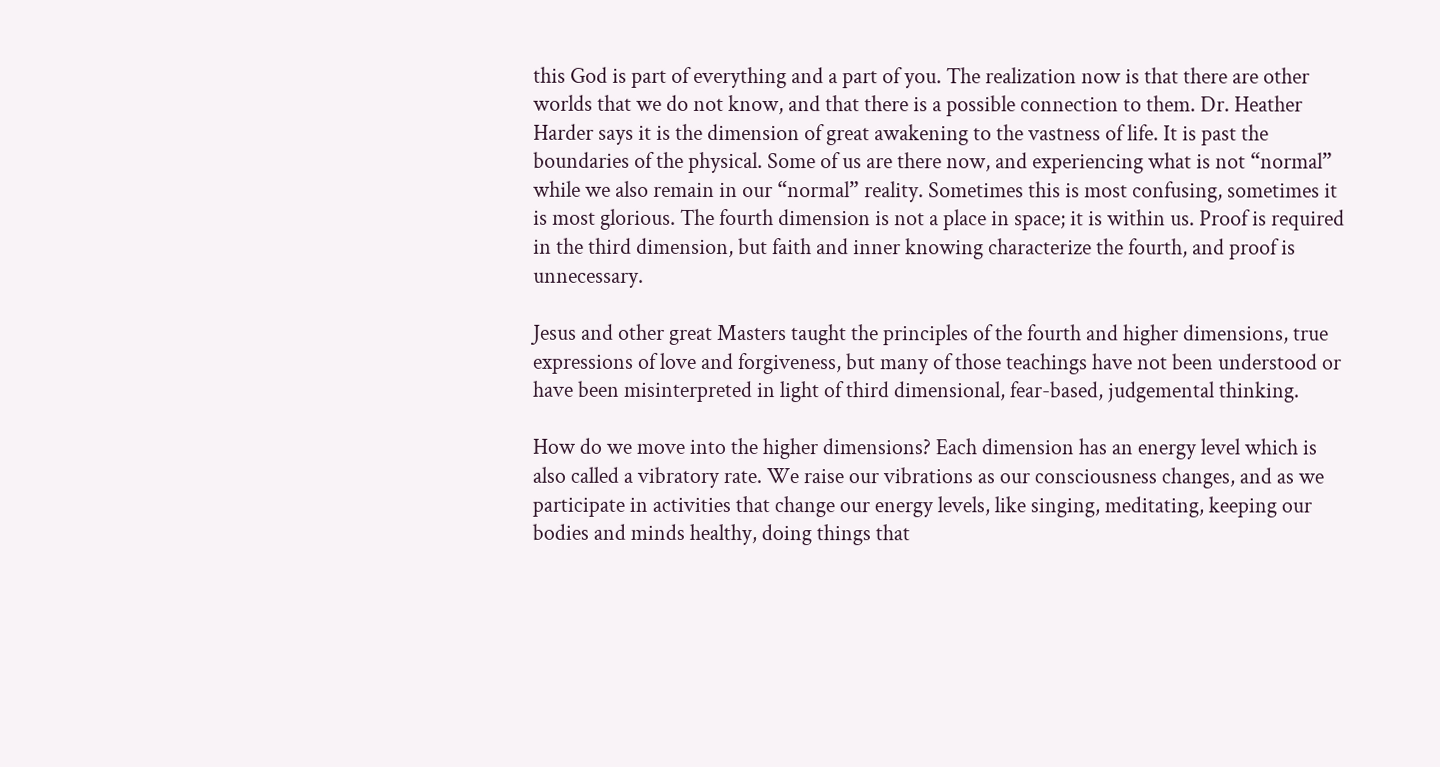this God is part of everything and a part of you. The realization now is that there are other worlds that we do not know, and that there is a possible connection to them. Dr. Heather Harder says it is the dimension of great awakening to the vastness of life. It is past the boundaries of the physical. Some of us are there now, and experiencing what is not “normal” while we also remain in our “normal” reality. Sometimes this is most confusing, sometimes it is most glorious. The fourth dimension is not a place in space; it is within us. Proof is required in the third dimension, but faith and inner knowing characterize the fourth, and proof is unnecessary.

Jesus and other great Masters taught the principles of the fourth and higher dimensions, true expressions of love and forgiveness, but many of those teachings have not been understood or have been misinterpreted in light of third dimensional, fear-based, judgemental thinking.

How do we move into the higher dimensions? Each dimension has an energy level which is also called a vibratory rate. We raise our vibrations as our consciousness changes, and as we participate in activities that change our energy levels, like singing, meditating, keeping our bodies and minds healthy, doing things that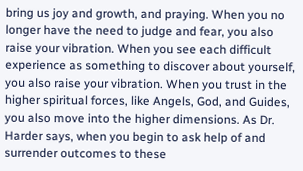bring us joy and growth, and praying. When you no longer have the need to judge and fear, you also raise your vibration. When you see each difficult experience as something to discover about yourself, you also raise your vibration. When you trust in the higher spiritual forces, like Angels, God, and Guides, you also move into the higher dimensions. As Dr. Harder says, when you begin to ask help of and surrender outcomes to these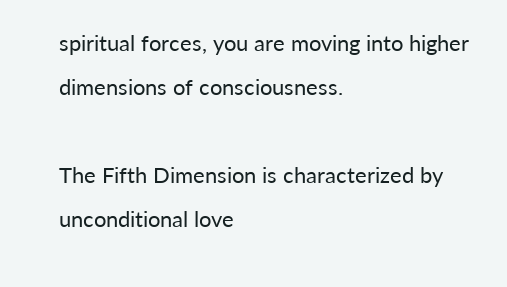spiritual forces, you are moving into higher dimensions of consciousness.

The Fifth Dimension is characterized by unconditional love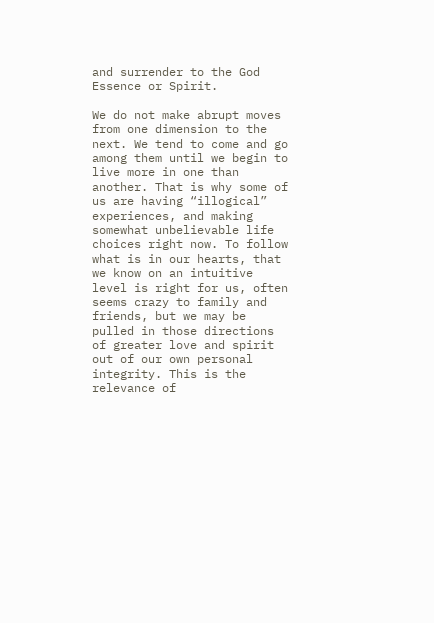and surrender to the God Essence or Spirit.

We do not make abrupt moves from one dimension to the next. We tend to come and go among them until we begin to live more in one than another. That is why some of us are having “illogical” experiences, and making somewhat unbelievable life choices right now. To follow what is in our hearts, that we know on an intuitive level is right for us, often seems crazy to family and friends, but we may be pulled in those directions of greater love and spirit out of our own personal integrity. This is the relevance of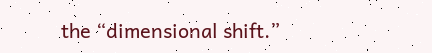the “dimensional shift.”